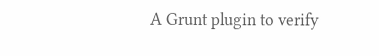A Grunt plugin to verify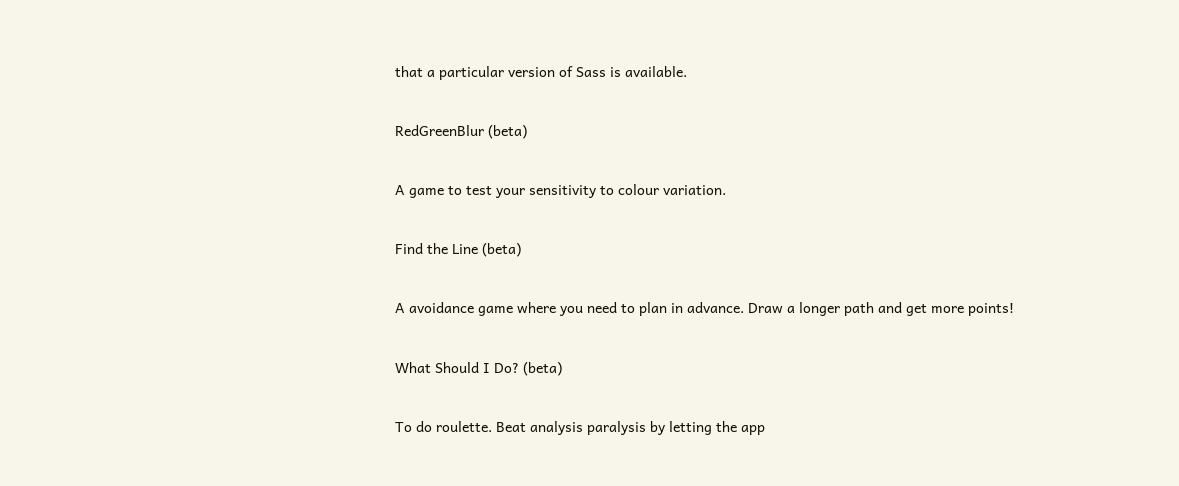that a particular version of Sass is available.

RedGreenBlur (beta)

A game to test your sensitivity to colour variation.

Find the Line (beta)

A avoidance game where you need to plan in advance. Draw a longer path and get more points!

What Should I Do? (beta)

To do roulette. Beat analysis paralysis by letting the app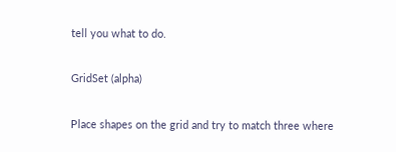tell you what to do.

GridSet (alpha)

Place shapes on the grid and try to match three where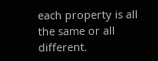each property is all the same or all different.